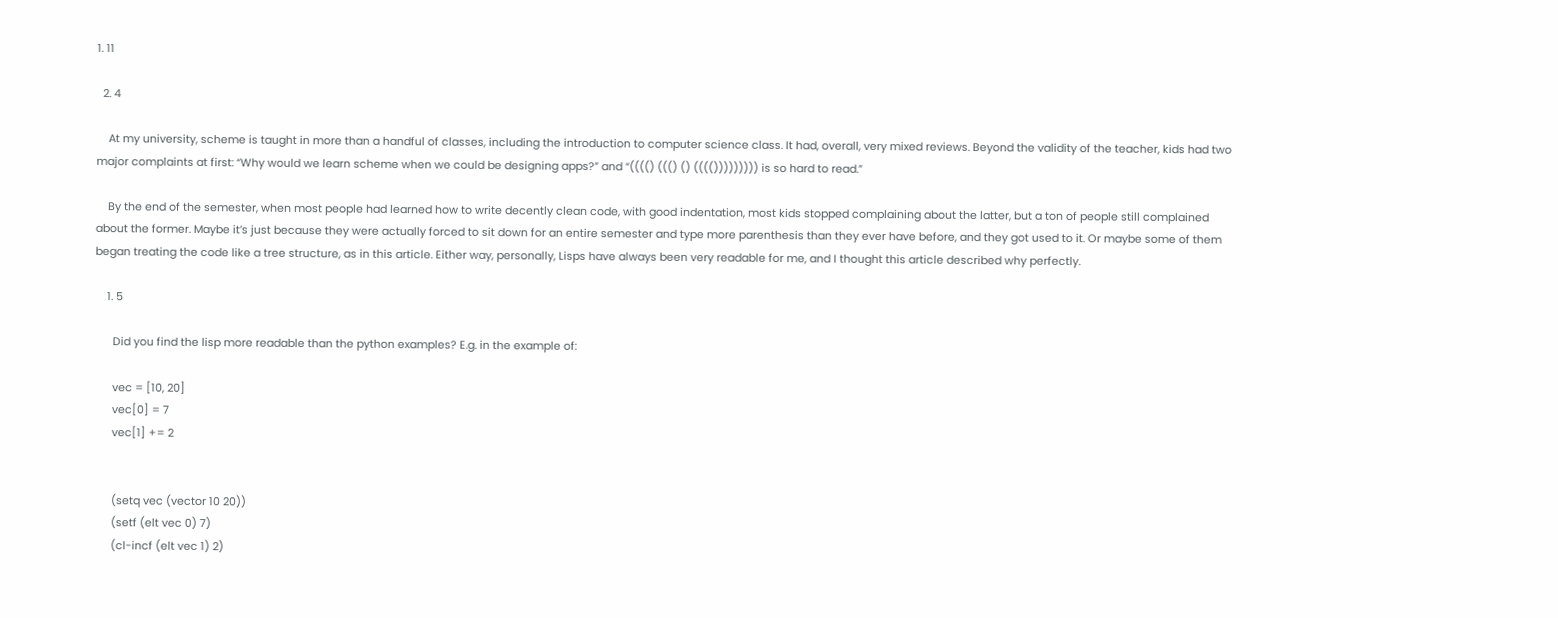1. 11

  2. 4

    At my university, scheme is taught in more than a handful of classes, including the introduction to computer science class. It had, overall, very mixed reviews. Beyond the validity of the teacher, kids had two major complaints at first: “Why would we learn scheme when we could be designing apps?” and “(((() ((() () (((())))))))) is so hard to read.”

    By the end of the semester, when most people had learned how to write decently clean code, with good indentation, most kids stopped complaining about the latter, but a ton of people still complained about the former. Maybe it’s just because they were actually forced to sit down for an entire semester and type more parenthesis than they ever have before, and they got used to it. Or maybe some of them began treating the code like a tree structure, as in this article. Either way, personally, Lisps have always been very readable for me, and I thought this article described why perfectly.

    1. 5

      Did you find the lisp more readable than the python examples? E.g. in the example of:

      vec = [10, 20]
      vec[0] = 7
      vec[1] += 2


      (setq vec (vector 10 20))
      (setf (elt vec 0) 7)
      (cl-incf (elt vec 1) 2)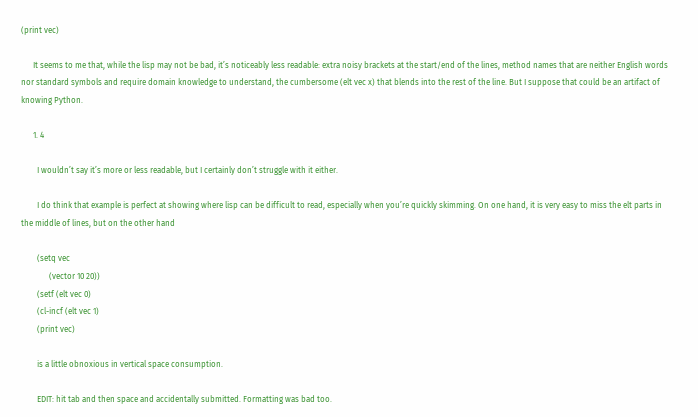(print vec)

      It seems to me that, while the lisp may not be bad, it’s noticeably less readable: extra noisy brackets at the start/end of the lines, method names that are neither English words nor standard symbols and require domain knowledge to understand, the cumbersome (elt vec x) that blends into the rest of the line. But I suppose that could be an artifact of knowing Python.

      1. 4

        I wouldn’t say it’s more or less readable, but I certainly don’t struggle with it either.

        I do think that example is perfect at showing where lisp can be difficult to read, especially when you’re quickly skimming. On one hand, it is very easy to miss the elt parts in the middle of lines, but on the other hand

        (setq vec
              (vector 10 20))
        (setf (elt vec 0)
        (cl-incf (elt vec 1)
        (print vec)

        is a little obnoxious in vertical space consumption.

        EDIT: hit tab and then space and accidentally submitted. Formatting was bad too.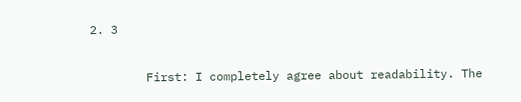2. 3

        First: I completely agree about readability. The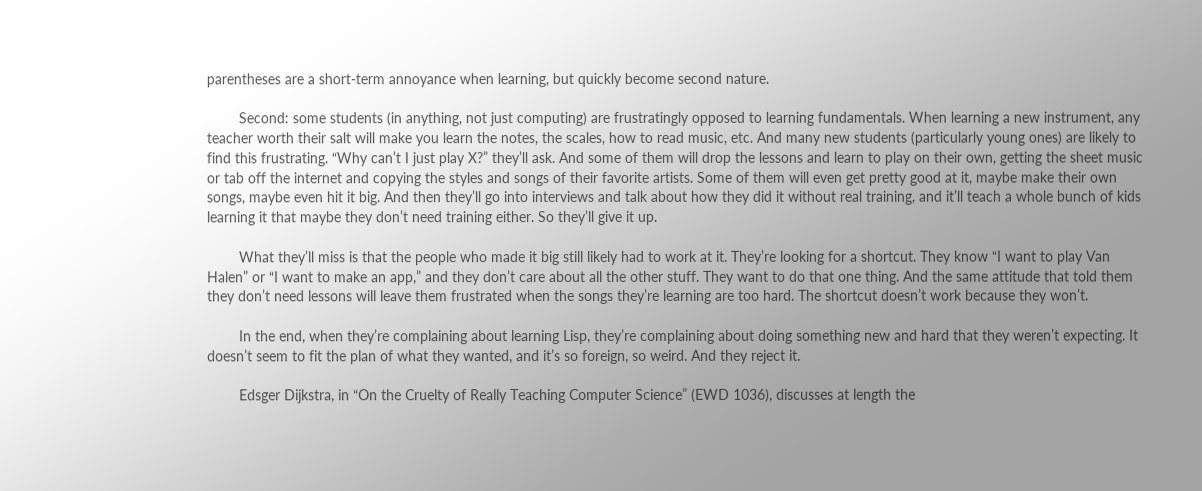parentheses are a short-term annoyance when learning, but quickly become second nature.

        Second: some students (in anything, not just computing) are frustratingly opposed to learning fundamentals. When learning a new instrument, any teacher worth their salt will make you learn the notes, the scales, how to read music, etc. And many new students (particularly young ones) are likely to find this frustrating. “Why can’t I just play X?” they’ll ask. And some of them will drop the lessons and learn to play on their own, getting the sheet music or tab off the internet and copying the styles and songs of their favorite artists. Some of them will even get pretty good at it, maybe make their own songs, maybe even hit it big. And then they’ll go into interviews and talk about how they did it without real training, and it’ll teach a whole bunch of kids learning it that maybe they don’t need training either. So they’ll give it up.

        What they’ll miss is that the people who made it big still likely had to work at it. They’re looking for a shortcut. They know “I want to play Van Halen” or “I want to make an app,” and they don’t care about all the other stuff. They want to do that one thing. And the same attitude that told them they don’t need lessons will leave them frustrated when the songs they’re learning are too hard. The shortcut doesn’t work because they won’t.

        In the end, when they’re complaining about learning Lisp, they’re complaining about doing something new and hard that they weren’t expecting. It doesn’t seem to fit the plan of what they wanted, and it’s so foreign, so weird. And they reject it.

        Edsger Dijkstra, in “On the Cruelty of Really Teaching Computer Science” (EWD 1036), discusses at length the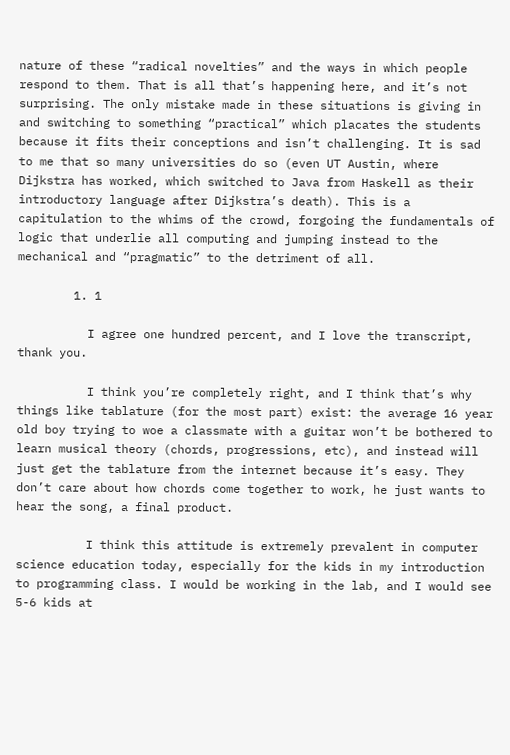nature of these “radical novelties” and the ways in which people respond to them. That is all that’s happening here, and it’s not surprising. The only mistake made in these situations is giving in and switching to something “practical” which placates the students because it fits their conceptions and isn’t challenging. It is sad to me that so many universities do so (even UT Austin, where Dijkstra has worked, which switched to Java from Haskell as their introductory language after Dijkstra’s death). This is a capitulation to the whims of the crowd, forgoing the fundamentals of logic that underlie all computing and jumping instead to the mechanical and “pragmatic” to the detriment of all.

        1. 1

          I agree one hundred percent, and I love the transcript, thank you.

          I think you’re completely right, and I think that’s why things like tablature (for the most part) exist: the average 16 year old boy trying to woe a classmate with a guitar won’t be bothered to learn musical theory (chords, progressions, etc), and instead will just get the tablature from the internet because it’s easy. They don’t care about how chords come together to work, he just wants to hear the song, a final product.

          I think this attitude is extremely prevalent in computer science education today, especially for the kids in my introduction to programming class. I would be working in the lab, and I would see 5-6 kids at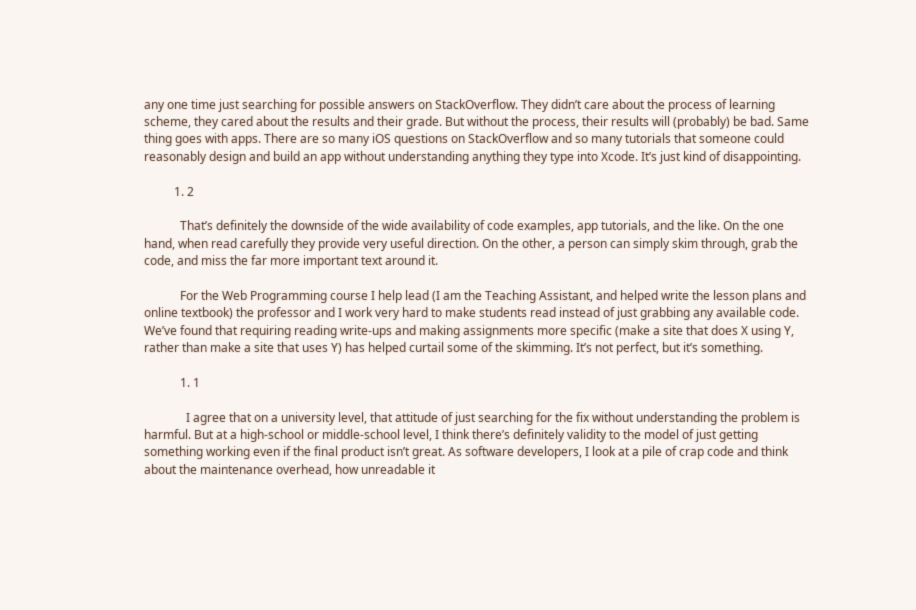any one time just searching for possible answers on StackOverflow. They didn’t care about the process of learning scheme, they cared about the results and their grade. But without the process, their results will (probably) be bad. Same thing goes with apps. There are so many iOS questions on StackOverflow and so many tutorials that someone could reasonably design and build an app without understanding anything they type into Xcode. It’s just kind of disappointing.

          1. 2

            That’s definitely the downside of the wide availability of code examples, app tutorials, and the like. On the one hand, when read carefully they provide very useful direction. On the other, a person can simply skim through, grab the code, and miss the far more important text around it.

            For the Web Programming course I help lead (I am the Teaching Assistant, and helped write the lesson plans and online textbook) the professor and I work very hard to make students read instead of just grabbing any available code. We’ve found that requiring reading write-ups and making assignments more specific (make a site that does X using Y, rather than make a site that uses Y) has helped curtail some of the skimming. It’s not perfect, but it’s something.

            1. 1

              I agree that on a university level, that attitude of just searching for the fix without understanding the problem is harmful. But at a high-school or middle-school level, I think there’s definitely validity to the model of just getting something working even if the final product isn’t great. As software developers, I look at a pile of crap code and think about the maintenance overhead, how unreadable it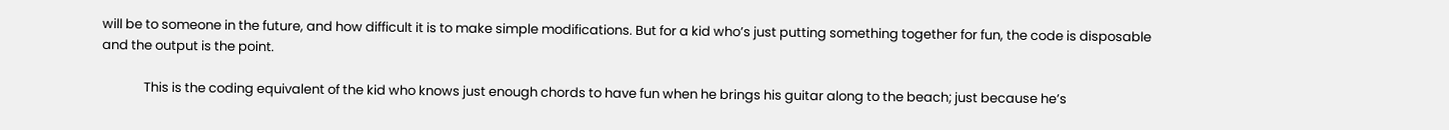will be to someone in the future, and how difficult it is to make simple modifications. But for a kid who’s just putting something together for fun, the code is disposable and the output is the point.

              This is the coding equivalent of the kid who knows just enough chords to have fun when he brings his guitar along to the beach; just because he’s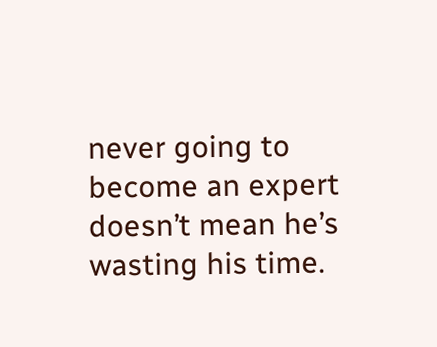never going to become an expert doesn’t mean he’s wasting his time.